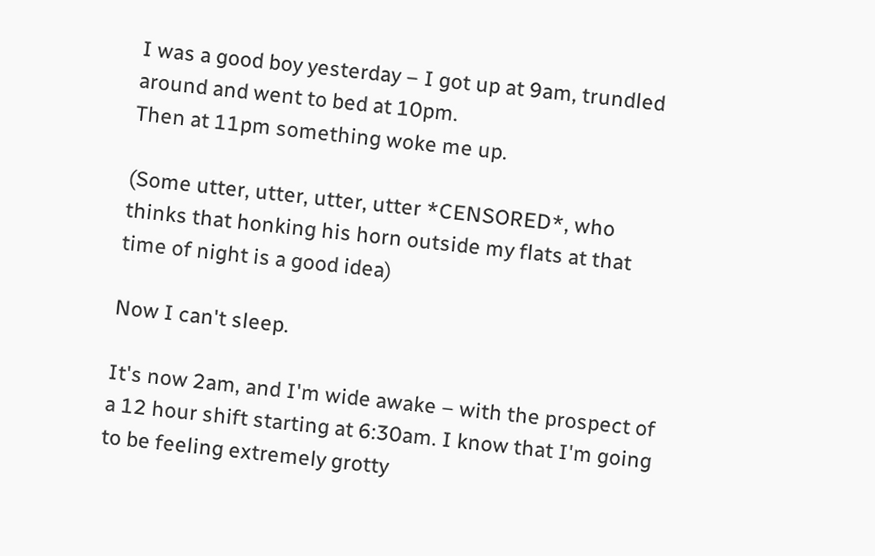I was a good boy yesterday – I got up at 9am, trundled around and went to bed at 10pm.
Then at 11pm something woke me up.

(Some utter, utter, utter, utter *CENSORED*, who thinks that honking his horn outside my flats at that time of night is a good idea)

Now I can't sleep.

It's now 2am, and I'm wide awake – with the prospect of a 12 hour shift starting at 6:30am. I know that I'm going to be feeling extremely grotty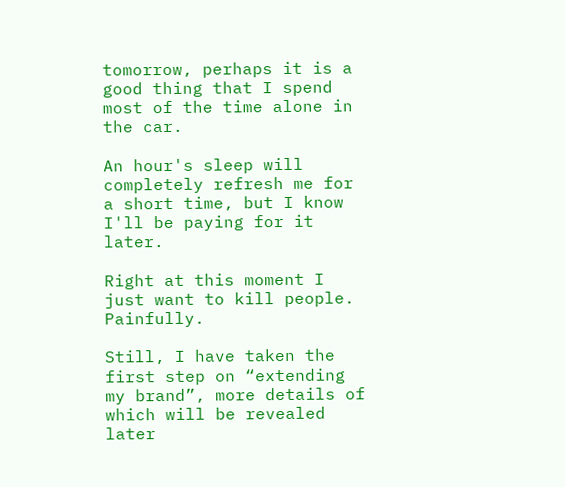tomorrow, perhaps it is a good thing that I spend most of the time alone in the car.

An hour's sleep will completely refresh me for a short time, but I know I'll be paying for it later.

Right at this moment I just want to kill people. Painfully.

Still, I have taken the first step on “extending my brand”, more details of which will be revealed later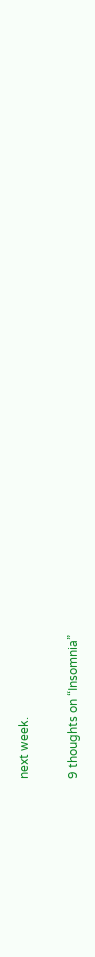next week.

9 thoughts on “Insomnia”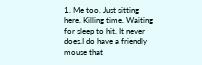1. Me too. Just sitting here. Killing time. Waiting for sleep to hit. It never does.I do have a friendly mouse that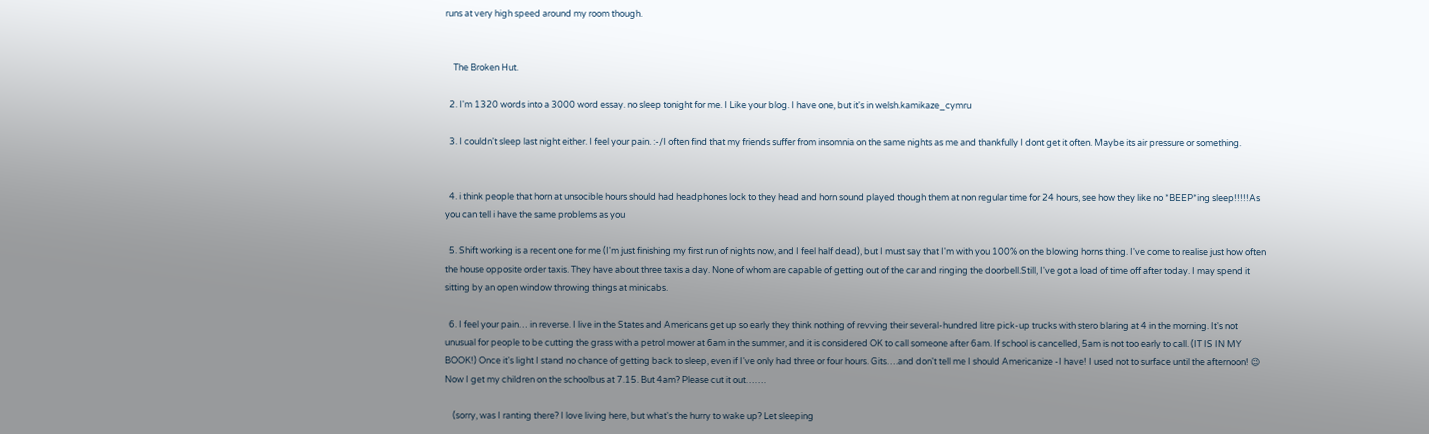runs at very high speed around my room though.


    The Broken Hut.

  2. I'm 1320 words into a 3000 word essay. no sleep tonight for me. I Like your blog. I have one, but it's in welsh.kamikaze_cymru

  3. I couldn't sleep last night either. I feel your pain. :-/I often find that my friends suffer from insomnia on the same nights as me and thankfully I dont get it often. Maybe its air pressure or something.


  4. i think people that horn at unsocible hours should had headphones lock to they head and horn sound played though them at non regular time for 24 hours, see how they like no *BEEP*ing sleep!!!!!As you can tell i have the same problems as you

  5. Shift working is a recent one for me (I'm just finishing my first run of nights now, and I feel half dead), but I must say that I'm with you 100% on the blowing horns thing. I've come to realise just how often the house opposite order taxis. They have about three taxis a day. None of whom are capable of getting out of the car and ringing the doorbell.Still, I've got a load of time off after today. I may spend it sitting by an open window throwing things at minicabs.

  6. I feel your pain… in reverse. I live in the States and Americans get up so early they think nothing of revving their several-hundred litre pick-up trucks with stero blaring at 4 in the morning. It's not unusual for people to be cutting the grass with a petrol mower at 6am in the summer, and it is considered OK to call someone after 6am. If school is cancelled, 5am is not too early to call. (IT IS IN MY BOOK!) Once it's light I stand no chance of getting back to sleep, even if I've only had three or four hours. Gits….and don't tell me I should Americanize -I have! I used not to surface until the afternoon! 😉 Now I get my children on the schoolbus at 7.15. But 4am? Please cut it out…….

    (sorry, was I ranting there? I love living here, but what's the hurry to wake up? Let sleeping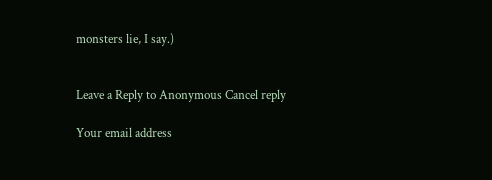monsters lie, I say.)


Leave a Reply to Anonymous Cancel reply

Your email address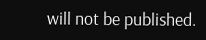will not be published.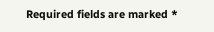Required fields are marked *